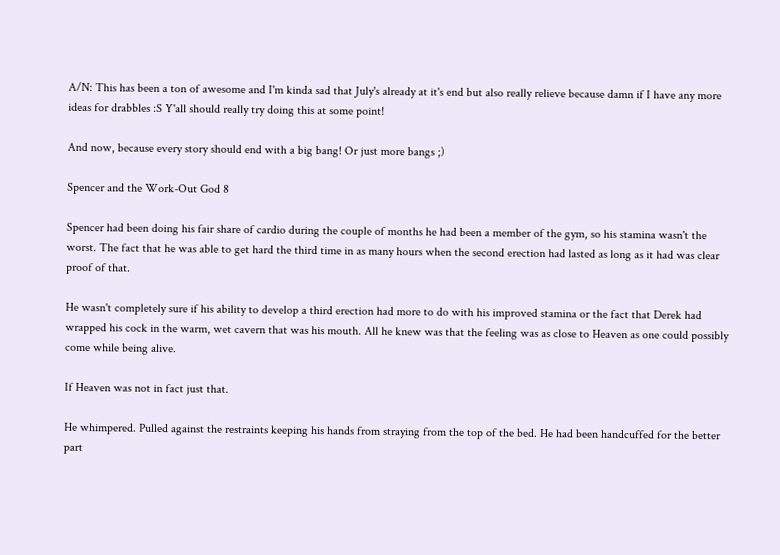A/N: This has been a ton of awesome and I'm kinda sad that July's already at it's end but also really relieve because damn if I have any more ideas for drabbles :S Y'all should really try doing this at some point!

And now, because every story should end with a big bang! Or just more bangs ;)

Spencer and the Work-Out God 8

Spencer had been doing his fair share of cardio during the couple of months he had been a member of the gym, so his stamina wasn't the worst. The fact that he was able to get hard the third time in as many hours when the second erection had lasted as long as it had was clear proof of that.

He wasn't completely sure if his ability to develop a third erection had more to do with his improved stamina or the fact that Derek had wrapped his cock in the warm, wet cavern that was his mouth. All he knew was that the feeling was as close to Heaven as one could possibly come while being alive.

If Heaven was not in fact just that.

He whimpered. Pulled against the restraints keeping his hands from straying from the top of the bed. He had been handcuffed for the better part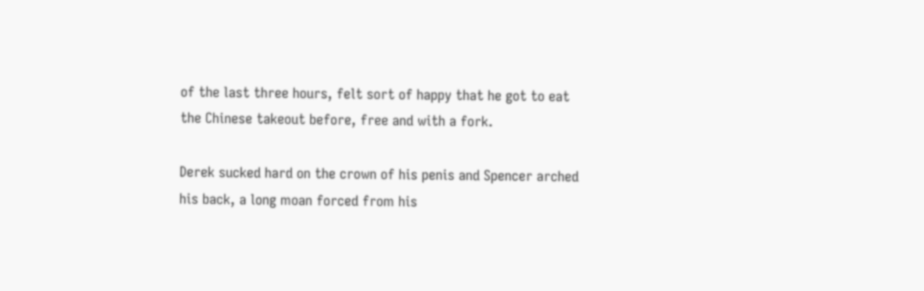of the last three hours, felt sort of happy that he got to eat the Chinese takeout before, free and with a fork.

Derek sucked hard on the crown of his penis and Spencer arched his back, a long moan forced from his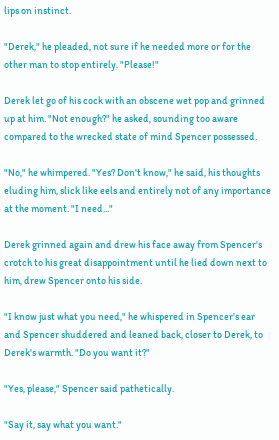lips on instinct.

"Derek," he pleaded, not sure if he needed more or for the other man to stop entirely. "Please!"

Derek let go of his cock with an obscene wet pop and grinned up at him. "Not enough?" he asked, sounding too aware compared to the wrecked state of mind Spencer possessed.

"No," he whimpered. "Yes? Don't know," he said, his thoughts eluding him, slick like eels and entirely not of any importance at the moment. "I need..."

Derek grinned again and drew his face away from Spencer's crotch to his great disappointment until he lied down next to him, drew Spencer onto his side.

"I know just what you need," he whispered in Spencer's ear and Spencer shuddered and leaned back, closer to Derek, to Derek's warmth. "Do you want it?"

"Yes, please," Spencer said pathetically.

"Say it, say what you want."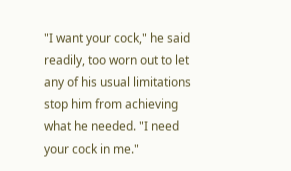"I want your cock," he said readily, too worn out to let any of his usual limitations stop him from achieving what he needed. "I need your cock in me."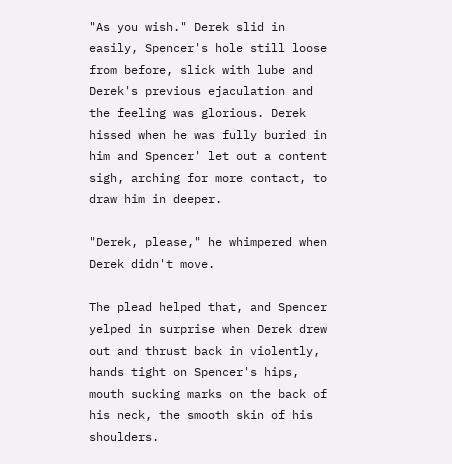"As you wish." Derek slid in easily, Spencer's hole still loose from before, slick with lube and Derek's previous ejaculation and the feeling was glorious. Derek hissed when he was fully buried in him and Spencer' let out a content sigh, arching for more contact, to draw him in deeper.

"Derek, please," he whimpered when Derek didn't move.

The plead helped that, and Spencer yelped in surprise when Derek drew out and thrust back in violently, hands tight on Spencer's hips, mouth sucking marks on the back of his neck, the smooth skin of his shoulders.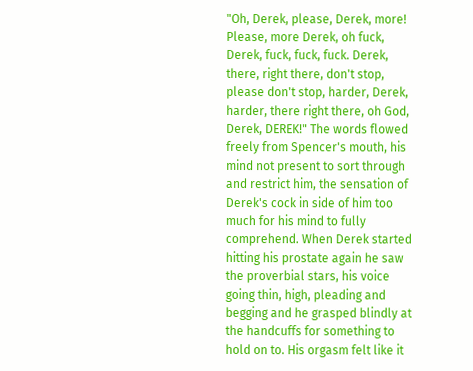"Oh, Derek, please, Derek, more! Please, more Derek, oh fuck, Derek, fuck, fuck, fuck. Derek, there, right there, don't stop, please don't stop, harder, Derek, harder, there right there, oh God, Derek, DEREK!" The words flowed freely from Spencer's mouth, his mind not present to sort through and restrict him, the sensation of Derek's cock in side of him too much for his mind to fully comprehend. When Derek started hitting his prostate again he saw the proverbial stars, his voice going thin, high, pleading and begging and he grasped blindly at the handcuffs for something to hold on to. His orgasm felt like it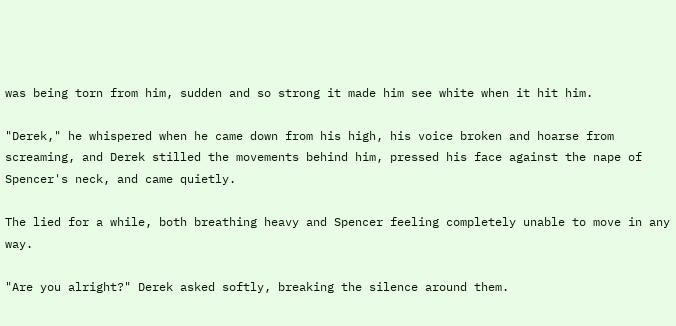was being torn from him, sudden and so strong it made him see white when it hit him.

"Derek," he whispered when he came down from his high, his voice broken and hoarse from screaming, and Derek stilled the movements behind him, pressed his face against the nape of Spencer's neck, and came quietly.

The lied for a while, both breathing heavy and Spencer feeling completely unable to move in any way.

"Are you alright?" Derek asked softly, breaking the silence around them.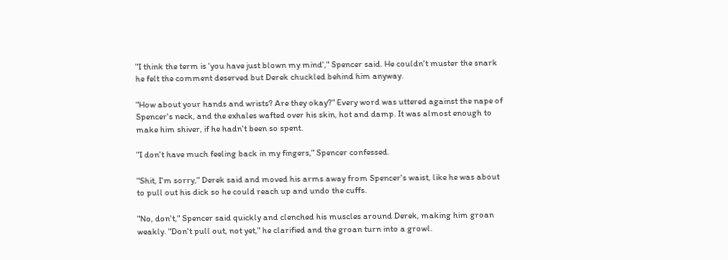"I think the term is 'you have just blown my mind'," Spencer said. He couldn't muster the snark he felt the comment deserved but Derek chuckled behind him anyway.

"How about your hands and wrists? Are they okay?" Every word was uttered against the nape of Spencer's neck, and the exhales wafted over his skin, hot and damp. It was almost enough to make him shiver, if he hadn't been so spent.

"I don't have much feeling back in my fingers," Spencer confessed.

"Shit, I'm sorry," Derek said and moved his arms away from Spencer's waist, like he was about to pull out his dick so he could reach up and undo the cuffs.

"No, don't," Spencer said quickly and clenched his muscles around Derek, making him groan weakly. "Don't pull out, not yet," he clarified and the groan turn into a growl.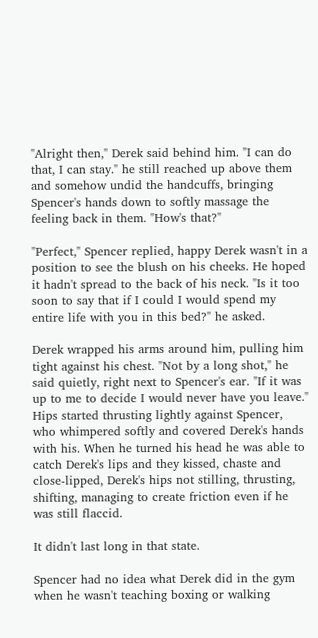"Alright then," Derek said behind him. "I can do that, I can stay." he still reached up above them and somehow undid the handcuffs, bringing Spencer's hands down to softly massage the feeling back in them. "How's that?"

"Perfect," Spencer replied, happy Derek wasn't in a position to see the blush on his cheeks. He hoped it hadn't spread to the back of his neck. "Is it too soon to say that if I could I would spend my entire life with you in this bed?" he asked.

Derek wrapped his arms around him, pulling him tight against his chest. "Not by a long shot," he said quietly, right next to Spencer's ear. "If it was up to me to decide I would never have you leave." Hips started thrusting lightly against Spencer, who whimpered softly and covered Derek's hands with his. When he turned his head he was able to catch Derek's lips and they kissed, chaste and close-lipped, Derek's hips not stilling, thrusting, shifting, managing to create friction even if he was still flaccid.

It didn't last long in that state.

Spencer had no idea what Derek did in the gym when he wasn't teaching boxing or walking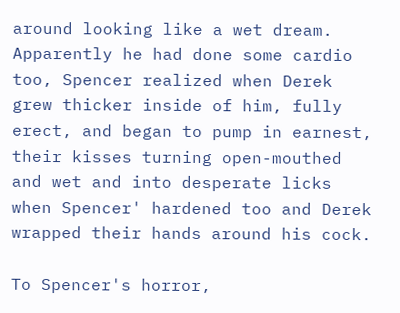around looking like a wet dream. Apparently he had done some cardio too, Spencer realized when Derek grew thicker inside of him, fully erect, and began to pump in earnest, their kisses turning open-mouthed and wet and into desperate licks when Spencer' hardened too and Derek wrapped their hands around his cock.

To Spencer's horror,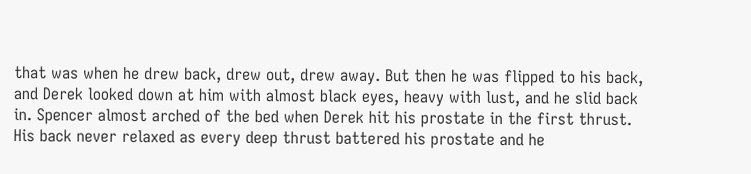that was when he drew back, drew out, drew away. But then he was flipped to his back, and Derek looked down at him with almost black eyes, heavy with lust, and he slid back in. Spencer almost arched of the bed when Derek hit his prostate in the first thrust. His back never relaxed as every deep thrust battered his prostate and he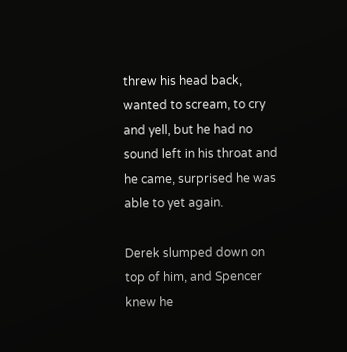threw his head back, wanted to scream, to cry and yell, but he had no sound left in his throat and he came, surprised he was able to yet again.

Derek slumped down on top of him, and Spencer knew he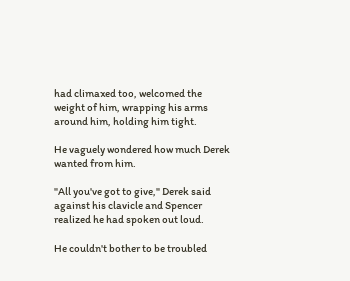had climaxed too, welcomed the weight of him, wrapping his arms around him, holding him tight.

He vaguely wondered how much Derek wanted from him.

"All you've got to give," Derek said against his clavicle and Spencer realized he had spoken out loud.

He couldn't bother to be troubled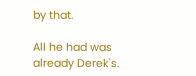by that.

All he had was already Derek's.